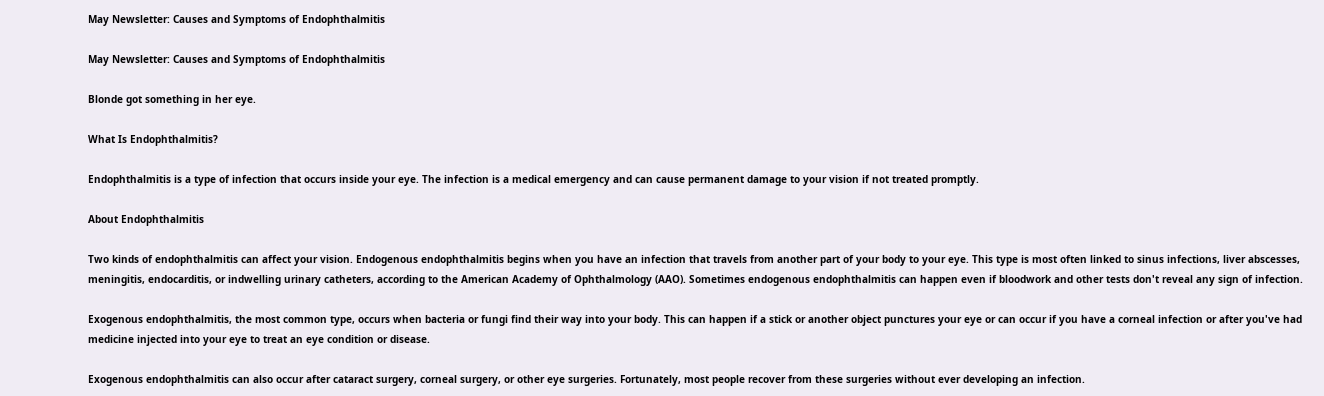May Newsletter: Causes and Symptoms of Endophthalmitis

May Newsletter: Causes and Symptoms of Endophthalmitis

Blonde got something in her eye.

What Is Endophthalmitis?

Endophthalmitis is a type of infection that occurs inside your eye. The infection is a medical emergency and can cause permanent damage to your vision if not treated promptly.

About Endophthalmitis

Two kinds of endophthalmitis can affect your vision. Endogenous endophthalmitis begins when you have an infection that travels from another part of your body to your eye. This type is most often linked to sinus infections, liver abscesses, meningitis, endocarditis, or indwelling urinary catheters, according to the American Academy of Ophthalmology (AAO). Sometimes endogenous endophthalmitis can happen even if bloodwork and other tests don't reveal any sign of infection.

Exogenous endophthalmitis, the most common type, occurs when bacteria or fungi find their way into your body. This can happen if a stick or another object punctures your eye or can occur if you have a corneal infection or after you've had medicine injected into your eye to treat an eye condition or disease.

Exogenous endophthalmitis can also occur after cataract surgery, corneal surgery, or other eye surgeries. Fortunately, most people recover from these surgeries without ever developing an infection.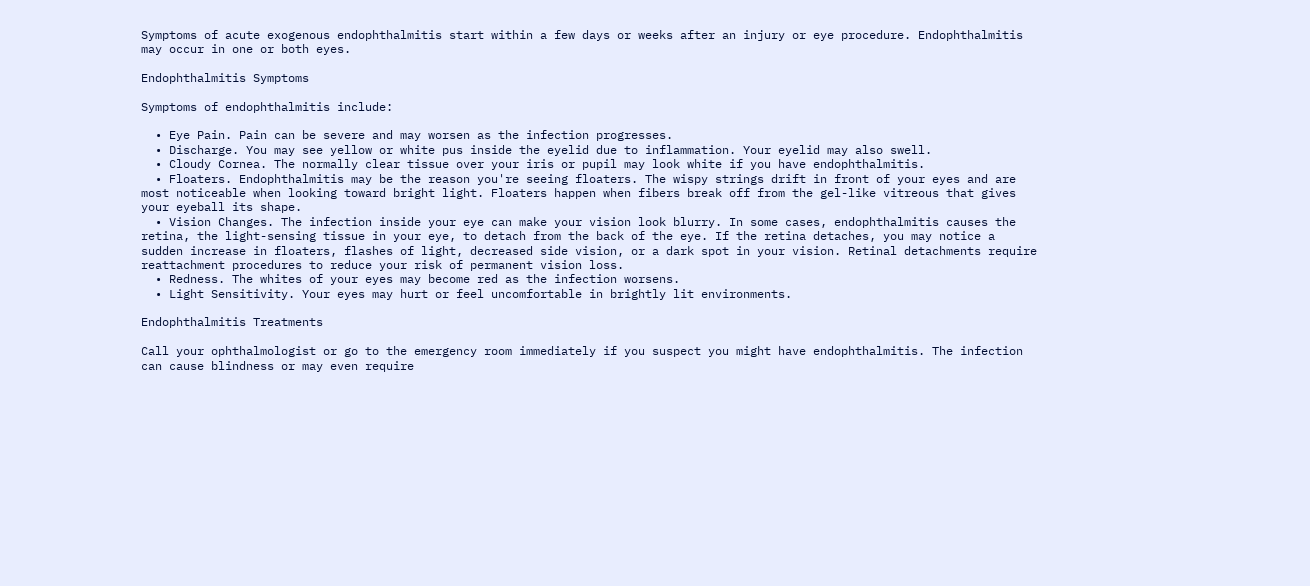Symptoms of acute exogenous endophthalmitis start within a few days or weeks after an injury or eye procedure. Endophthalmitis may occur in one or both eyes.

Endophthalmitis Symptoms

Symptoms of endophthalmitis include:

  • Eye Pain. Pain can be severe and may worsen as the infection progresses.
  • Discharge. You may see yellow or white pus inside the eyelid due to inflammation. Your eyelid may also swell.
  • Cloudy Cornea. The normally clear tissue over your iris or pupil may look white if you have endophthalmitis.
  • Floaters. Endophthalmitis may be the reason you're seeing floaters. The wispy strings drift in front of your eyes and are most noticeable when looking toward bright light. Floaters happen when fibers break off from the gel-like vitreous that gives your eyeball its shape.
  • Vision Changes. The infection inside your eye can make your vision look blurry. In some cases, endophthalmitis causes the retina, the light-sensing tissue in your eye, to detach from the back of the eye. If the retina detaches, you may notice a sudden increase in floaters, flashes of light, decreased side vision, or a dark spot in your vision. Retinal detachments require reattachment procedures to reduce your risk of permanent vision loss.
  • Redness. The whites of your eyes may become red as the infection worsens.
  • Light Sensitivity. Your eyes may hurt or feel uncomfortable in brightly lit environments.

Endophthalmitis Treatments

Call your ophthalmologist or go to the emergency room immediately if you suspect you might have endophthalmitis. The infection can cause blindness or may even require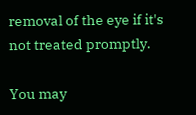removal of the eye if it's not treated promptly.

You may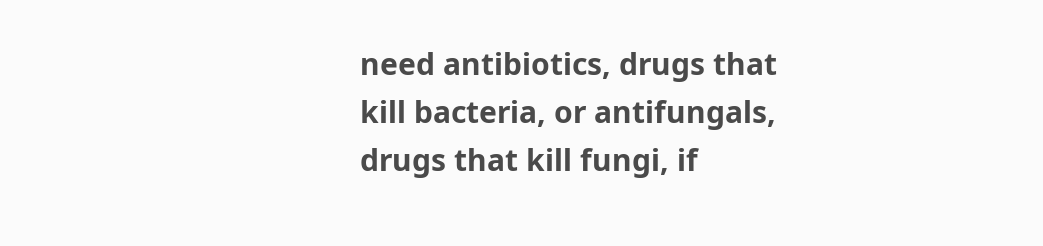need antibiotics, drugs that kill bacteria, or antifungals, drugs that kill fungi, if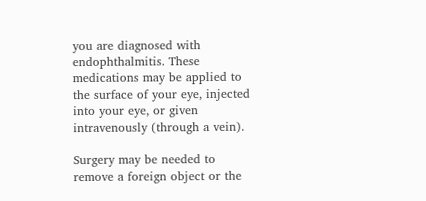you are diagnosed with endophthalmitis. These medications may be applied to the surface of your eye, injected into your eye, or given intravenously (through a vein).

Surgery may be needed to remove a foreign object or the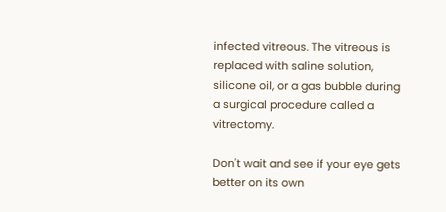infected vitreous. The vitreous is replaced with saline solution, silicone oil, or a gas bubble during a surgical procedure called a vitrectomy.

Don't wait and see if your eye gets better on its own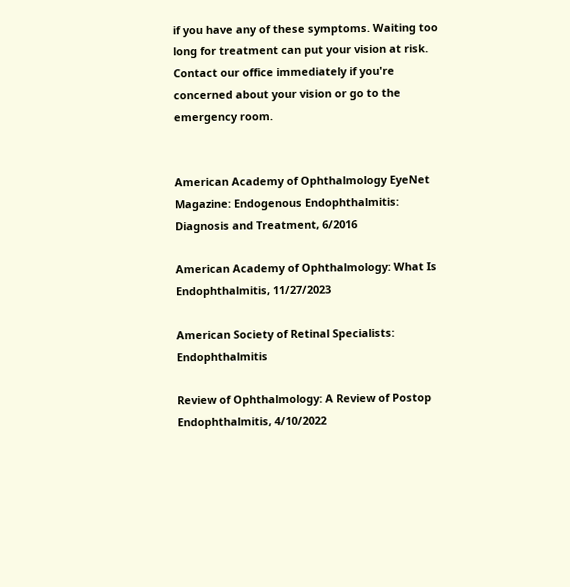if you have any of these symptoms. Waiting too long for treatment can put your vision at risk. Contact our office immediately if you're concerned about your vision or go to the emergency room.


American Academy of Ophthalmology EyeNet Magazine: Endogenous Endophthalmitis: Diagnosis and Treatment, 6/2016

American Academy of Ophthalmology: What Is Endophthalmitis, 11/27/2023

American Society of Retinal Specialists: Endophthalmitis

Review of Ophthalmology: A Review of Postop Endophthalmitis, 4/10/2022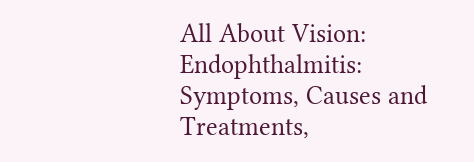All About Vision: Endophthalmitis: Symptoms, Causes and Treatments,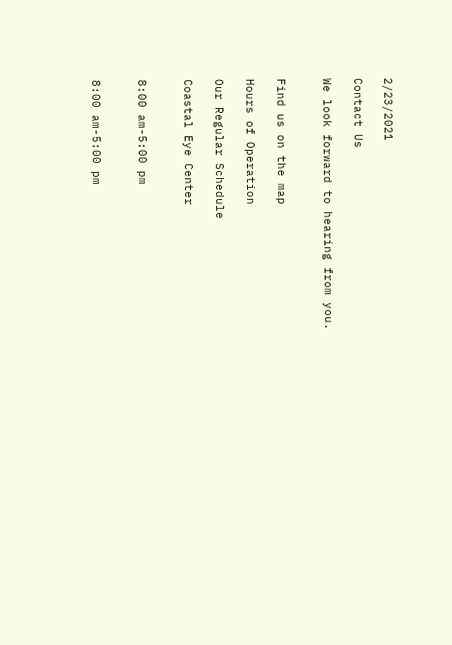2/23/2021

Contact Us

We look forward to hearing from you.


Find us on the map

Hours of Operation

Our Regular Schedule

Coastal Eye Center


8:00 am-5:00 pm


8:00 am-5:00 pm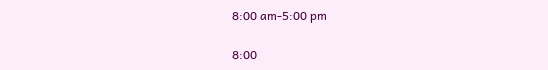8:00 am-5:00 pm


8:00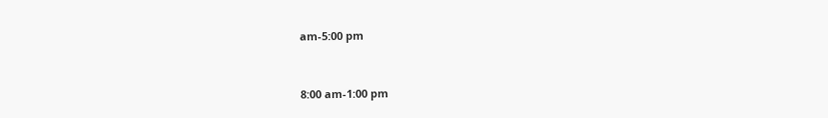am-5:00 pm


8:00 am-1:00 pm